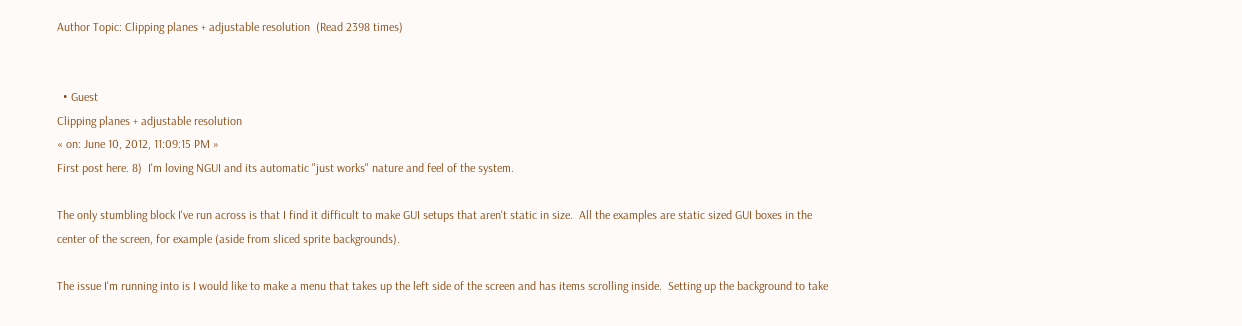Author Topic: Clipping planes + adjustable resolution  (Read 2398 times)


  • Guest
Clipping planes + adjustable resolution
« on: June 10, 2012, 11:09:15 PM »
First post here. 8)  I'm loving NGUI and its automatic "just works" nature and feel of the system.

The only stumbling block I've run across is that I find it difficult to make GUI setups that aren't static in size.  All the examples are static sized GUI boxes in the center of the screen, for example (aside from sliced sprite backgrounds).

The issue I'm running into is I would like to make a menu that takes up the left side of the screen and has items scrolling inside.  Setting up the background to take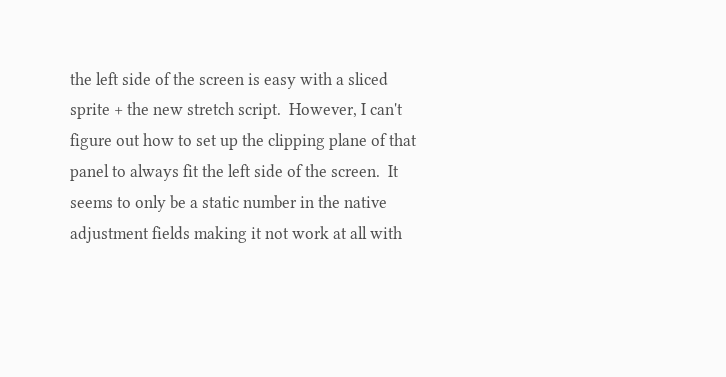the left side of the screen is easy with a sliced sprite + the new stretch script.  However, I can't figure out how to set up the clipping plane of that panel to always fit the left side of the screen.  It seems to only be a static number in the native adjustment fields making it not work at all with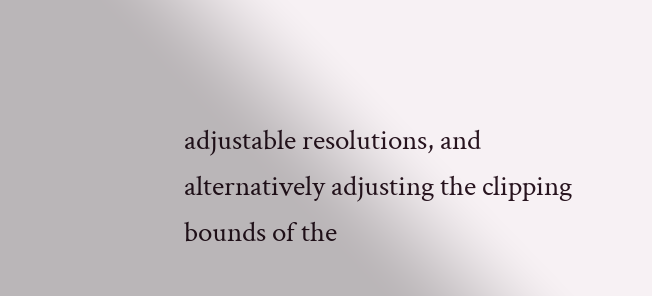adjustable resolutions, and alternatively adjusting the clipping bounds of the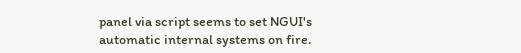panel via script seems to set NGUI's automatic internal systems on fire.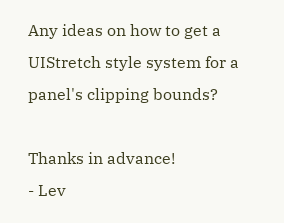Any ideas on how to get a UIStretch style system for a panel's clipping bounds?

Thanks in advance!
- Lev